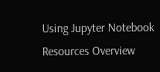Using Jupyter Notebook Resources Overview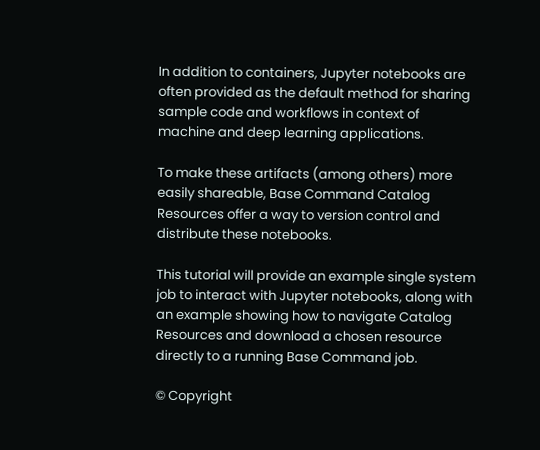In addition to containers, Jupyter notebooks are often provided as the default method for sharing sample code and workflows in context of machine and deep learning applications.

To make these artifacts (among others) more easily shareable, Base Command Catalog Resources offer a way to version control and distribute these notebooks.

This tutorial will provide an example single system job to interact with Jupyter notebooks, along with an example showing how to navigate Catalog Resources and download a chosen resource directly to a running Base Command job.

© Copyright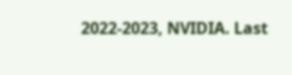2022-2023, NVIDIA. Last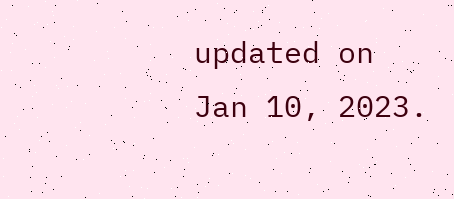updated on Jan 10, 2023.